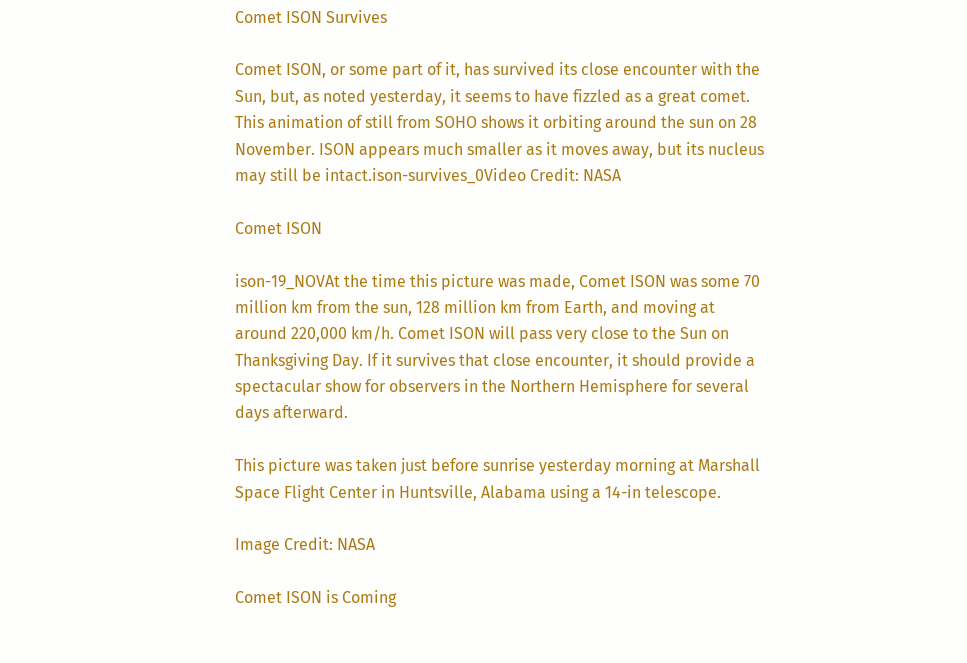Comet ISON Survives

Comet ISON, or some part of it, has survived its close encounter with the Sun, but, as noted yesterday, it seems to have fizzled as a great comet. This animation of still from SOHO shows it orbiting around the sun on 28 November. ISON appears much smaller as it moves away, but its nucleus may still be intact.ison-survives_0Video Credit: NASA

Comet ISON

ison-19_NOVAt the time this picture was made, Comet ISON was some 70 million km from the sun, 128 million km from Earth, and moving at around 220,000 km/h. Comet ISON will pass very close to the Sun on Thanksgiving Day. If it survives that close encounter, it should provide a spectacular show for observers in the Northern Hemisphere for several days afterward.

This picture was taken just before sunrise yesterday morning at Marshall Space Flight Center in Huntsville, Alabama using a 14-in telescope.

Image Credit: NASA

Comet ISON is Coming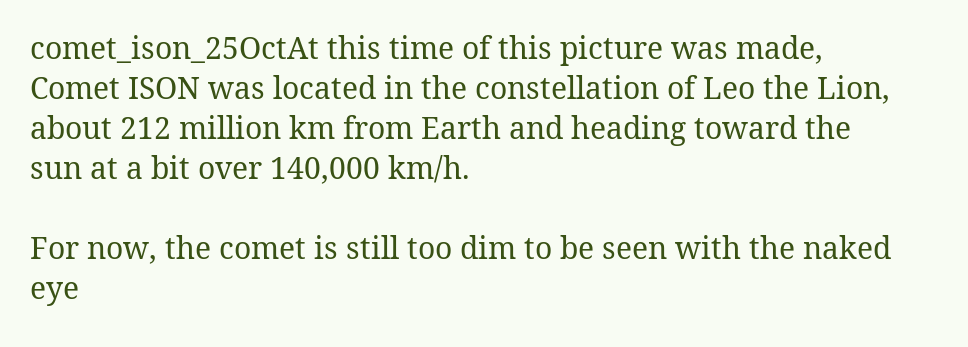comet_ison_25OctAt this time of this picture was made, Comet ISON was located in the constellation of Leo the Lion, about 212 million km from Earth and heading toward the sun at a bit over 140,000 km/h.

For now, the comet is still too dim to be seen with the naked eye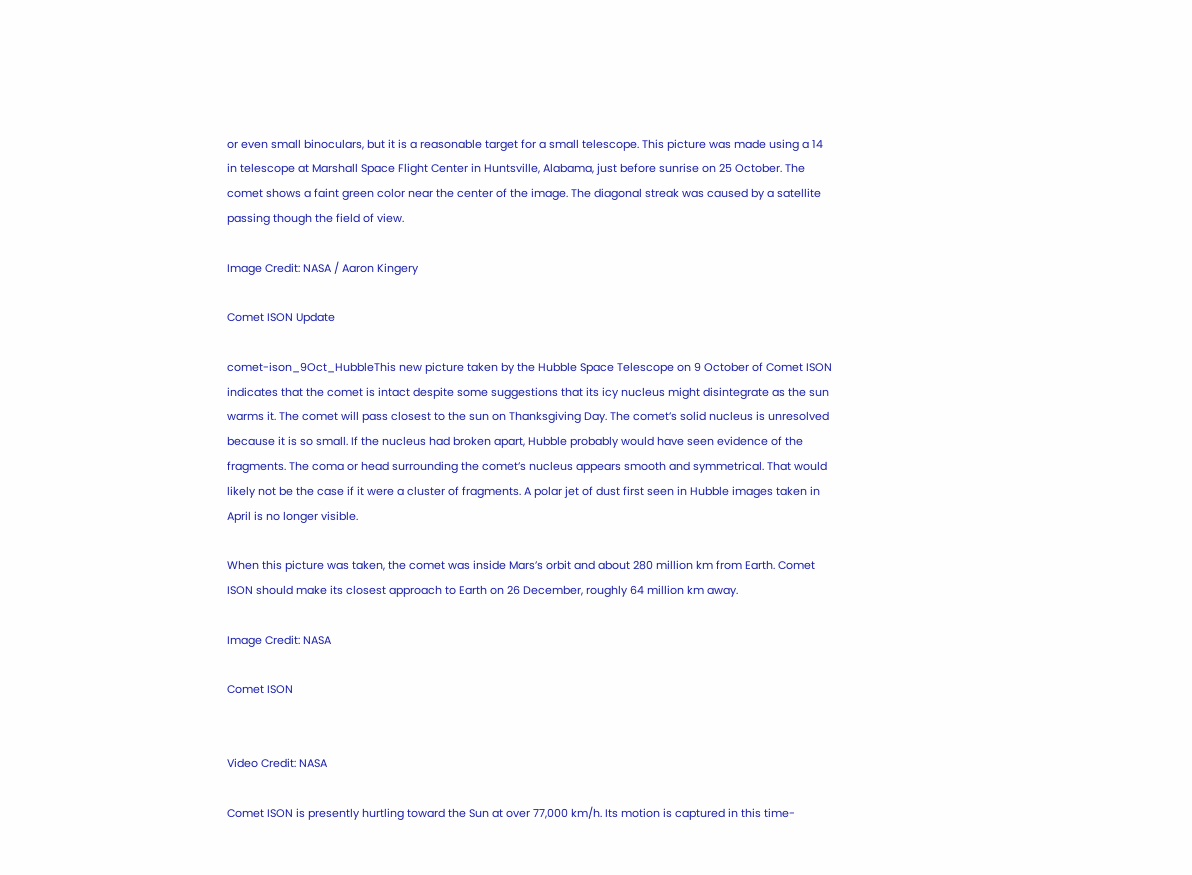or even small binoculars, but it is a reasonable target for a small telescope. This picture was made using a 14 in telescope at Marshall Space Flight Center in Huntsville, Alabama, just before sunrise on 25 October. The comet shows a faint green color near the center of the image. The diagonal streak was caused by a satellite passing though the field of view.

Image Credit: NASA / Aaron Kingery

Comet ISON Update

comet-ison_9Oct_HubbleThis new picture taken by the Hubble Space Telescope on 9 October of Comet ISON indicates that the comet is intact despite some suggestions that its icy nucleus might disintegrate as the sun warms it. The comet will pass closest to the sun on Thanksgiving Day. The comet’s solid nucleus is unresolved because it is so small. If the nucleus had broken apart, Hubble probably would have seen evidence of the fragments. The coma or head surrounding the comet’s nucleus appears smooth and symmetrical. That would likely not be the case if it were a cluster of fragments. A polar jet of dust first seen in Hubble images taken in April is no longer visible.

When this picture was taken, the comet was inside Mars’s orbit and about 280 million km from Earth. Comet ISON should make its closest approach to Earth on 26 December, roughly 64 million km away.

Image Credit: NASA

Comet ISON


Video Credit: NASA

Comet ISON is presently hurtling toward the Sun at over 77,000 km/h. Its motion is captured in this time-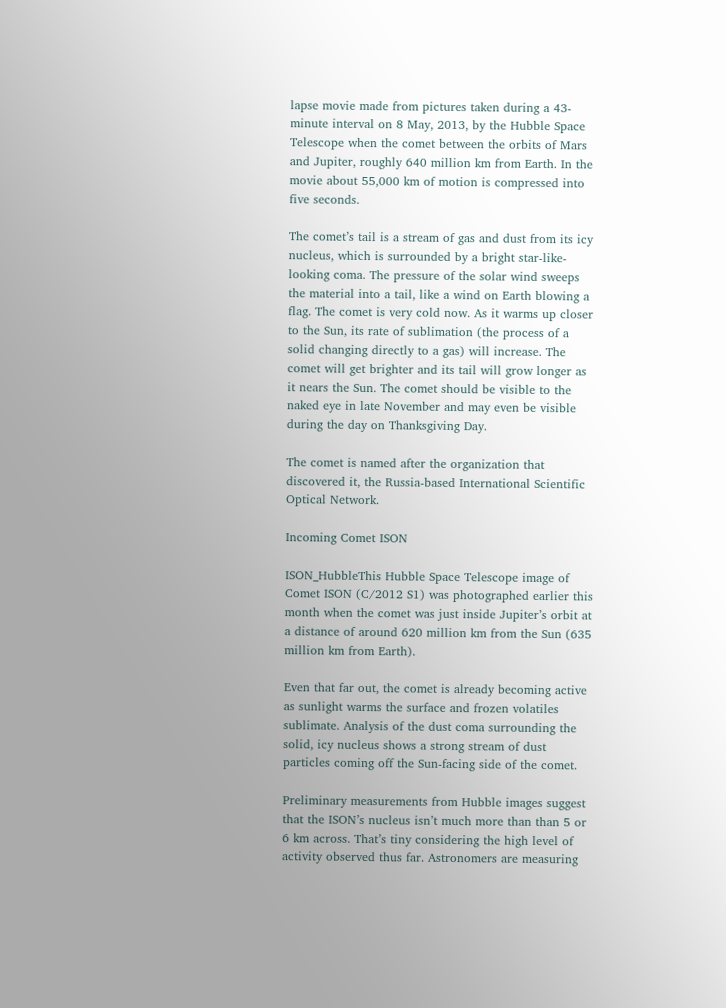lapse movie made from pictures taken during a 43-minute interval on 8 May, 2013, by the Hubble Space Telescope when the comet between the orbits of Mars and Jupiter, roughly 640 million km from Earth. In the movie about 55,000 km of motion is compressed into five seconds.

The comet’s tail is a stream of gas and dust from its icy nucleus, which is surrounded by a bright star-like-looking coma. The pressure of the solar wind sweeps the material into a tail, like a wind on Earth blowing a flag. The comet is very cold now. As it warms up closer to the Sun, its rate of sublimation (the process of a solid changing directly to a gas) will increase. The comet will get brighter and its tail will grow longer as it nears the Sun. The comet should be visible to the naked eye in late November and may even be visible during the day on Thanksgiving Day.

The comet is named after the organization that discovered it, the Russia-based International Scientific Optical Network.

Incoming Comet ISON

ISON_HubbleThis Hubble Space Telescope image of Comet ISON (C/2012 S1) was photographed earlier this month when the comet was just inside Jupiter’s orbit at a distance of around 620 million km from the Sun (635 million km from Earth).

Even that far out, the comet is already becoming active as sunlight warms the surface and frozen volatiles sublimate. Analysis of the dust coma surrounding the solid, icy nucleus shows a strong stream of dust particles coming off the Sun-facing side of the comet.

Preliminary measurements from Hubble images suggest that the ISON’s nucleus isn’t much more than than 5 or 6 km across. That’s tiny considering the high level of activity observed thus far. Astronomers are measuring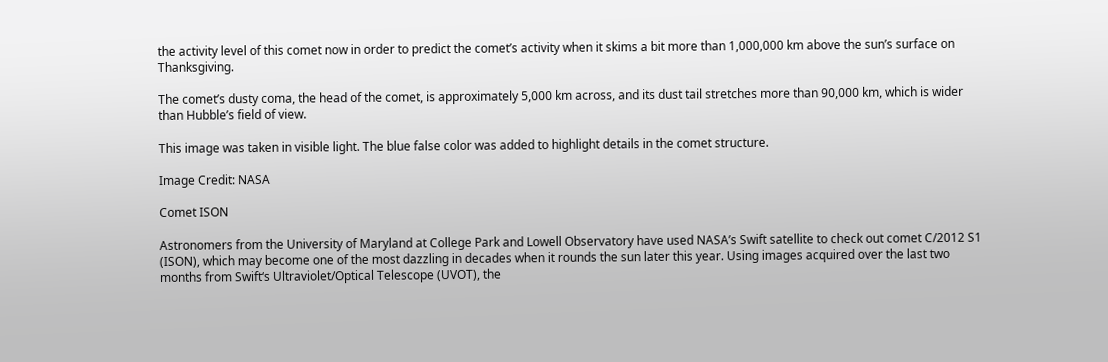the activity level of this comet now in order to predict the comet’s activity when it skims a bit more than 1,000,000 km above the sun’s surface on Thanksgiving.

The comet’s dusty coma, the head of the comet, is approximately 5,000 km across, and its dust tail stretches more than 90,000 km, which is wider than Hubble’s field of view.

This image was taken in visible light. The blue false color was added to highlight details in the comet structure.

Image Credit: NASA

Comet ISON

Astronomers from the University of Maryland at College Park and Lowell Observatory have used NASA’s Swift satellite to check out comet C/2012 S1 (ISON), which may become one of the most dazzling in decades when it rounds the sun later this year. Using images acquired over the last two months from Swift‘s Ultraviolet/Optical Telescope (UVOT), the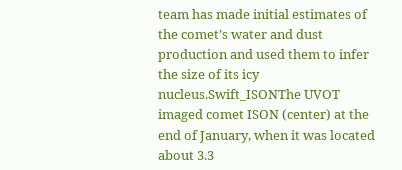team has made initial estimates of the comet’s water and dust production and used them to infer the size of its icy nucleus.Swift_ISONThe UVOT imaged comet ISON (center) at the end of January, when it was located about 3.3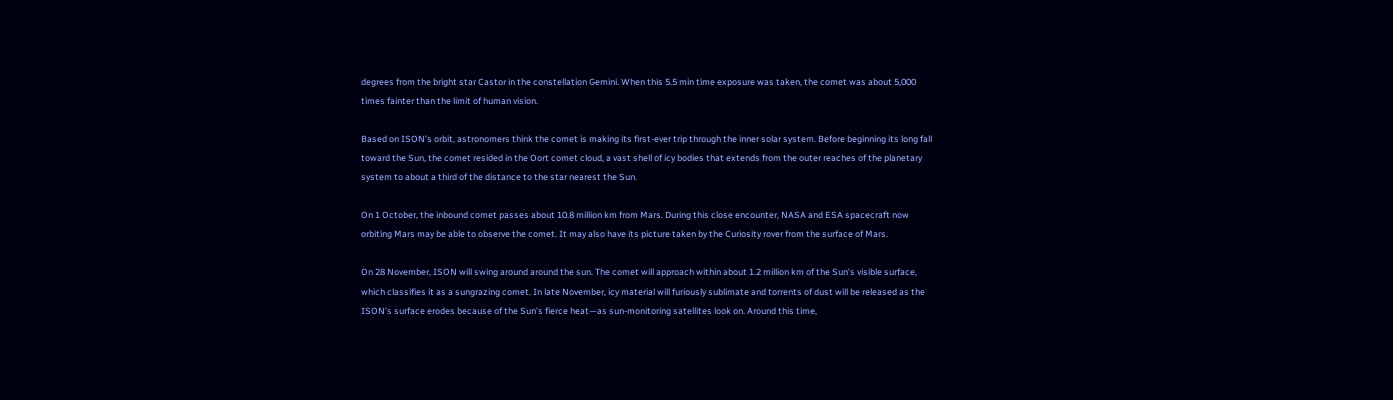degrees from the bright star Castor in the constellation Gemini. When this 5.5 min time exposure was taken, the comet was about 5,000 times fainter than the limit of human vision.

Based on ISON’s orbit, astronomers think the comet is making its first-ever trip through the inner solar system. Before beginning its long fall toward the Sun, the comet resided in the Oort comet cloud, a vast shell of icy bodies that extends from the outer reaches of the planetary system to about a third of the distance to the star nearest the Sun.

On 1 October, the inbound comet passes about 10.8 million km from Mars. During this close encounter, NASA and ESA spacecraft now orbiting Mars may be able to observe the comet. It may also have its picture taken by the Curiosity rover from the surface of Mars.

On 28 November, ISON will swing around around the sun. The comet will approach within about 1.2 million km of the Sun’s visible surface, which classifies it as a sungrazing comet. In late November, icy material will furiously sublimate and torrents of dust will be released as the ISON’s surface erodes because of the Sun’s fierce heat—as sun-monitoring satellites look on. Around this time,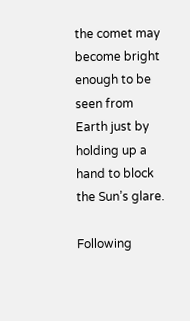the comet may become bright enough to be seen from Earth just by holding up a hand to block the Sun’s glare.

Following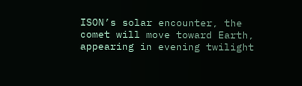ISON’s solar encounter, the comet will move toward Earth, appearing in evening twilight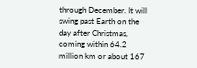through December. It will swing past Earth on the day after Christmas, coming within 64.2 million km or about 167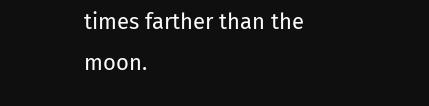times farther than the moon.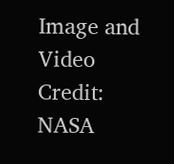Image and Video Credit: NASA